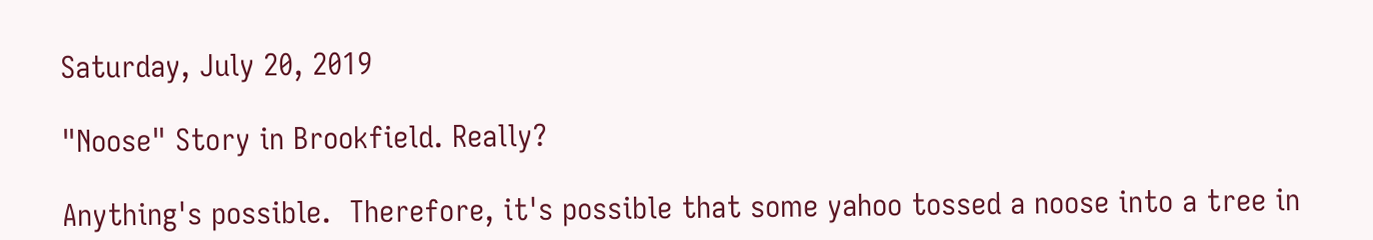Saturday, July 20, 2019

"Noose" Story in Brookfield. Really?

Anything's possible.  Therefore, it's possible that some yahoo tossed a noose into a tree in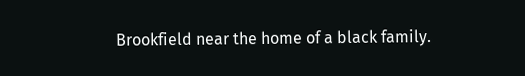Brookfield near the home of a black family.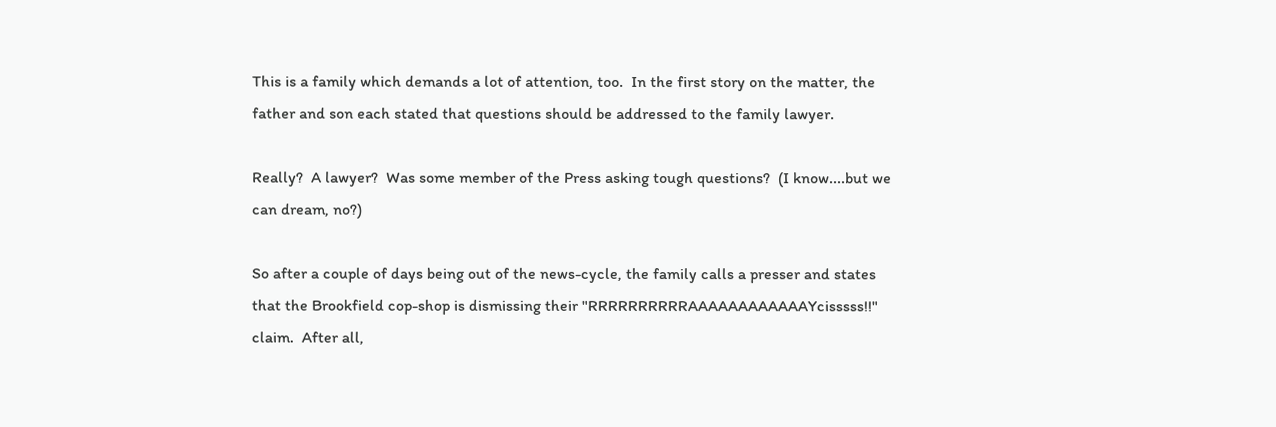This is a family which demands a lot of attention, too.  In the first story on the matter, the father and son each stated that questions should be addressed to the family lawyer.

Really?  A lawyer?  Was some member of the Press asking tough questions?  (I know....but we can dream, no?)

So after a couple of days being out of the news-cycle, the family calls a presser and states that the Brookfield cop-shop is dismissing their "RRRRRRRRRRAAAAAAAAAAAAYcisssss!!"  claim.  After all,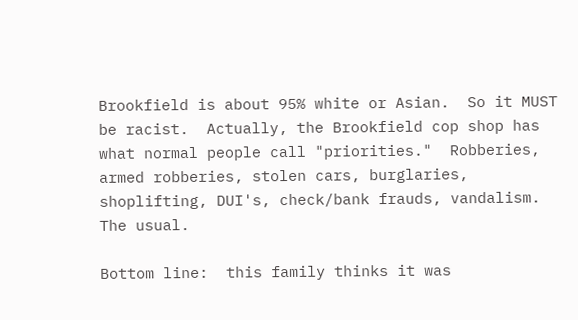Brookfield is about 95% white or Asian.  So it MUST be racist.  Actually, the Brookfield cop shop has what normal people call "priorities."  Robberies, armed robberies, stolen cars, burglaries, shoplifting, DUI's, check/bank frauds, vandalism.  The usual.

Bottom line:  this family thinks it was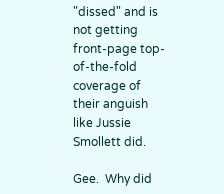"dissed" and is not getting front-page top-of-the-fold coverage of their anguish like Jussie Smollett did.

Gee.  Why did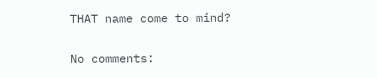THAT name come to mind?

No comments: